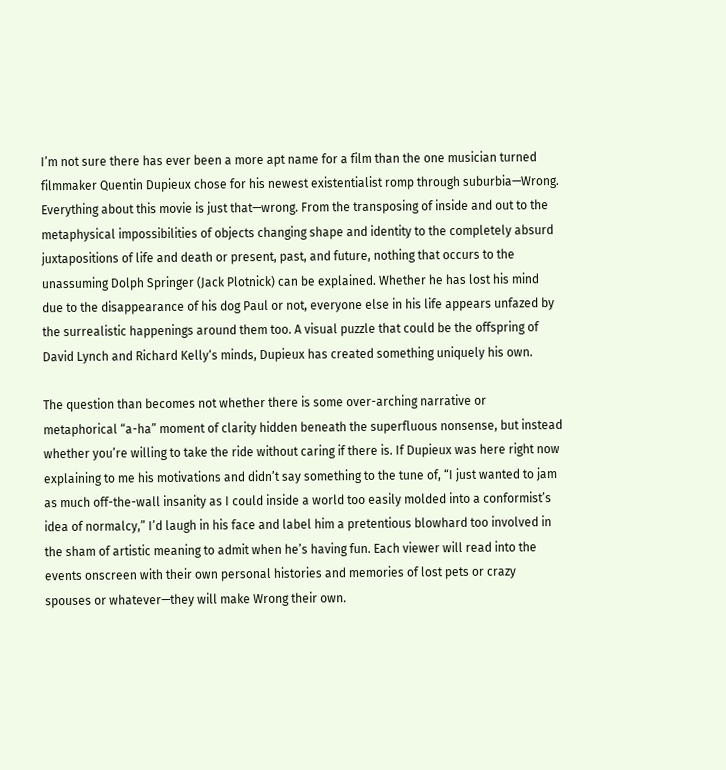I’m not sure there has ever been a more apt name for a film than the one musician turned filmmaker Quentin Dupieux chose for his newest existentialist romp through suburbia—Wrong. Everything about this movie is just that—wrong. From the transposing of inside and out to the metaphysical impossibilities of objects changing shape and identity to the completely absurd juxtapositions of life and death or present, past, and future, nothing that occurs to the unassuming Dolph Springer (Jack Plotnick) can be explained. Whether he has lost his mind due to the disappearance of his dog Paul or not, everyone else in his life appears unfazed by the surrealistic happenings around them too. A visual puzzle that could be the offspring of David Lynch and Richard Kelly‘s minds, Dupieux has created something uniquely his own.

The question than becomes not whether there is some over-arching narrative or metaphorical “a-ha” moment of clarity hidden beneath the superfluous nonsense, but instead whether you’re willing to take the ride without caring if there is. If Dupieux was here right now explaining to me his motivations and didn’t say something to the tune of, “I just wanted to jam as much off-the-wall insanity as I could inside a world too easily molded into a conformist’s idea of normalcy,” I’d laugh in his face and label him a pretentious blowhard too involved in the sham of artistic meaning to admit when he’s having fun. Each viewer will read into the events onscreen with their own personal histories and memories of lost pets or crazy spouses or whatever—they will make Wrong their own.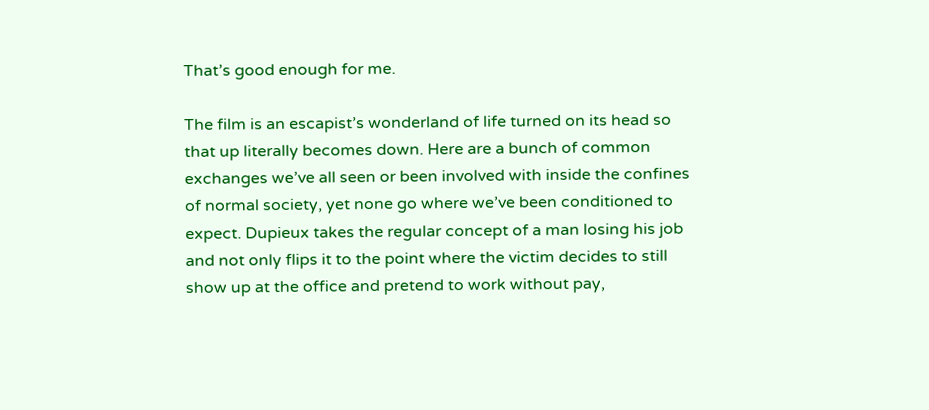That’s good enough for me.

The film is an escapist’s wonderland of life turned on its head so that up literally becomes down. Here are a bunch of common exchanges we’ve all seen or been involved with inside the confines of normal society, yet none go where we’ve been conditioned to expect. Dupieux takes the regular concept of a man losing his job and not only flips it to the point where the victim decides to still show up at the office and pretend to work without pay,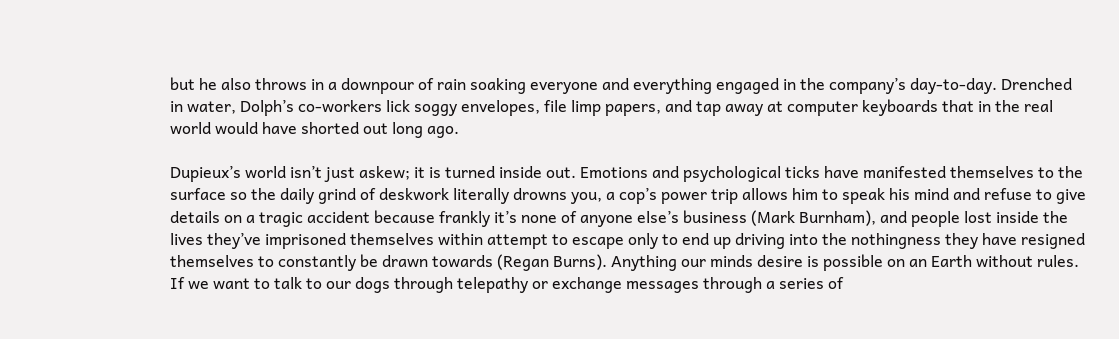but he also throws in a downpour of rain soaking everyone and everything engaged in the company’s day-to-day. Drenched in water, Dolph’s co-workers lick soggy envelopes, file limp papers, and tap away at computer keyboards that in the real world would have shorted out long ago.

Dupieux’s world isn’t just askew; it is turned inside out. Emotions and psychological ticks have manifested themselves to the surface so the daily grind of deskwork literally drowns you, a cop’s power trip allows him to speak his mind and refuse to give details on a tragic accident because frankly it’s none of anyone else’s business (Mark Burnham), and people lost inside the lives they’ve imprisoned themselves within attempt to escape only to end up driving into the nothingness they have resigned themselves to constantly be drawn towards (Regan Burns). Anything our minds desire is possible on an Earth without rules. If we want to talk to our dogs through telepathy or exchange messages through a series of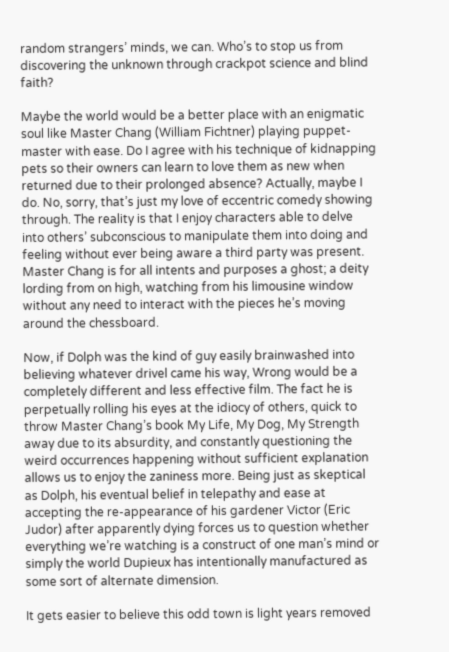random strangers’ minds, we can. Who’s to stop us from discovering the unknown through crackpot science and blind faith?

Maybe the world would be a better place with an enigmatic soul like Master Chang (William Fichtner) playing puppet-master with ease. Do I agree with his technique of kidnapping pets so their owners can learn to love them as new when returned due to their prolonged absence? Actually, maybe I do. No, sorry, that’s just my love of eccentric comedy showing through. The reality is that I enjoy characters able to delve into others’ subconscious to manipulate them into doing and feeling without ever being aware a third party was present. Master Chang is for all intents and purposes a ghost; a deity lording from on high, watching from his limousine window without any need to interact with the pieces he’s moving around the chessboard.

Now, if Dolph was the kind of guy easily brainwashed into believing whatever drivel came his way, Wrong would be a completely different and less effective film. The fact he is perpetually rolling his eyes at the idiocy of others, quick to throw Master Chang’s book My Life, My Dog, My Strength away due to its absurdity, and constantly questioning the weird occurrences happening without sufficient explanation allows us to enjoy the zaniness more. Being just as skeptical as Dolph, his eventual belief in telepathy and ease at accepting the re-appearance of his gardener Victor (Eric Judor) after apparently dying forces us to question whether everything we’re watching is a construct of one man’s mind or simply the world Dupieux has intentionally manufactured as some sort of alternate dimension.

It gets easier to believe this odd town is light years removed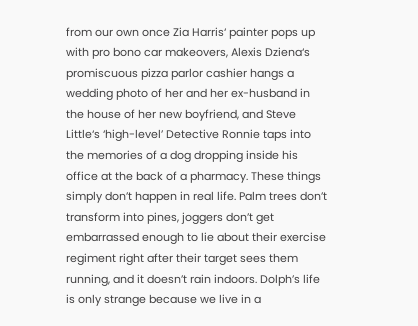from our own once Zia Harris‘ painter pops up with pro bono car makeovers, Alexis Dziena‘s promiscuous pizza parlor cashier hangs a wedding photo of her and her ex-husband in the house of her new boyfriend, and Steve Little‘s ‘high-level’ Detective Ronnie taps into the memories of a dog dropping inside his office at the back of a pharmacy. These things simply don’t happen in real life. Palm trees don’t transform into pines, joggers don’t get embarrassed enough to lie about their exercise regiment right after their target sees them running, and it doesn’t rain indoors. Dolph’s life is only strange because we live in a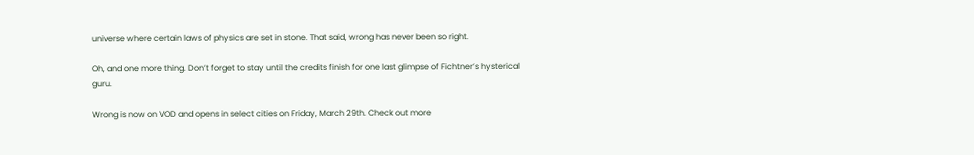universe where certain laws of physics are set in stone. That said, wrong has never been so right.

Oh, and one more thing. Don’t forget to stay until the credits finish for one last glimpse of Fichtner’s hysterical guru.

Wrong is now on VOD and opens in select cities on Friday, March 29th. Check out more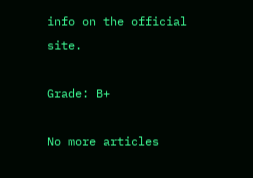info on the official site.

Grade: B+

No more articles